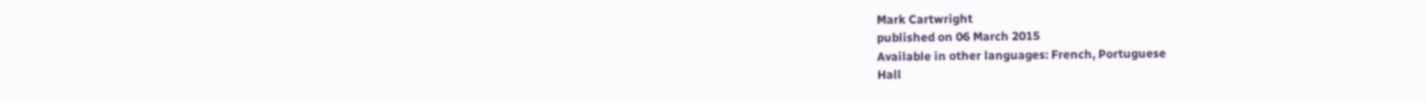Mark Cartwright
published on 06 March 2015
Available in other languages: French, Portuguese
Hall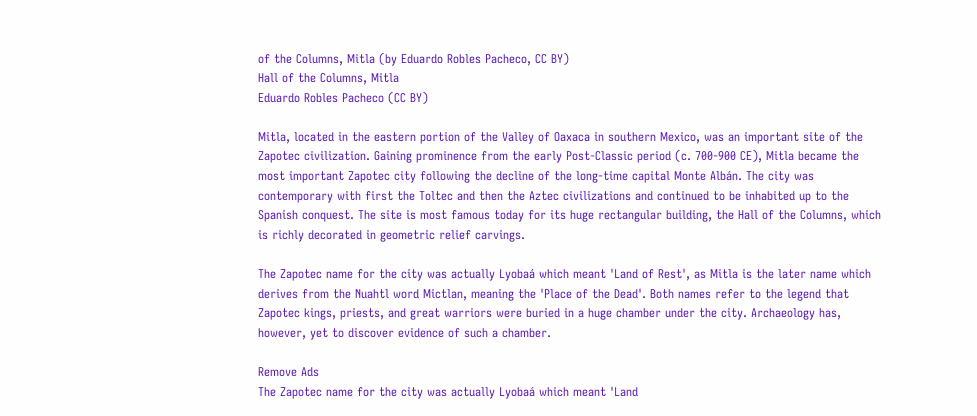of the Columns, Mitla (by Eduardo Robles Pacheco, CC BY)
Hall of the Columns, Mitla
Eduardo Robles Pacheco (CC BY)

Mitla, located in the eastern portion of the Valley of Oaxaca in southern Mexico, was an important site of the Zapotec civilization. Gaining prominence from the early Post-Classic period (c. 700-900 CE), Mitla became the most important Zapotec city following the decline of the long-time capital Monte Albán. The city was contemporary with first the Toltec and then the Aztec civilizations and continued to be inhabited up to the Spanish conquest. The site is most famous today for its huge rectangular building, the Hall of the Columns, which is richly decorated in geometric relief carvings.

The Zapotec name for the city was actually Lyobaá which meant 'Land of Rest', as Mitla is the later name which derives from the Nuahtl word Mictlan, meaning the 'Place of the Dead'. Both names refer to the legend that Zapotec kings, priests, and great warriors were buried in a huge chamber under the city. Archaeology has, however, yet to discover evidence of such a chamber.

Remove Ads
The Zapotec name for the city was actually Lyobaá which meant 'Land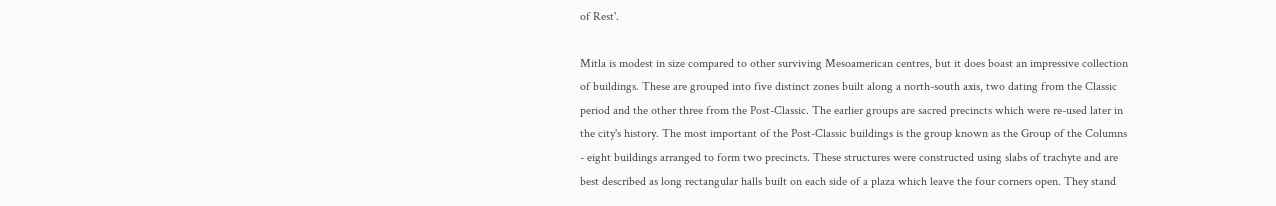of Rest'.

Mitla is modest in size compared to other surviving Mesoamerican centres, but it does boast an impressive collection of buildings. These are grouped into five distinct zones built along a north-south axis, two dating from the Classic period and the other three from the Post-Classic. The earlier groups are sacred precincts which were re-used later in the city's history. The most important of the Post-Classic buildings is the group known as the Group of the Columns - eight buildings arranged to form two precincts. These structures were constructed using slabs of trachyte and are best described as long rectangular halls built on each side of a plaza which leave the four corners open. They stand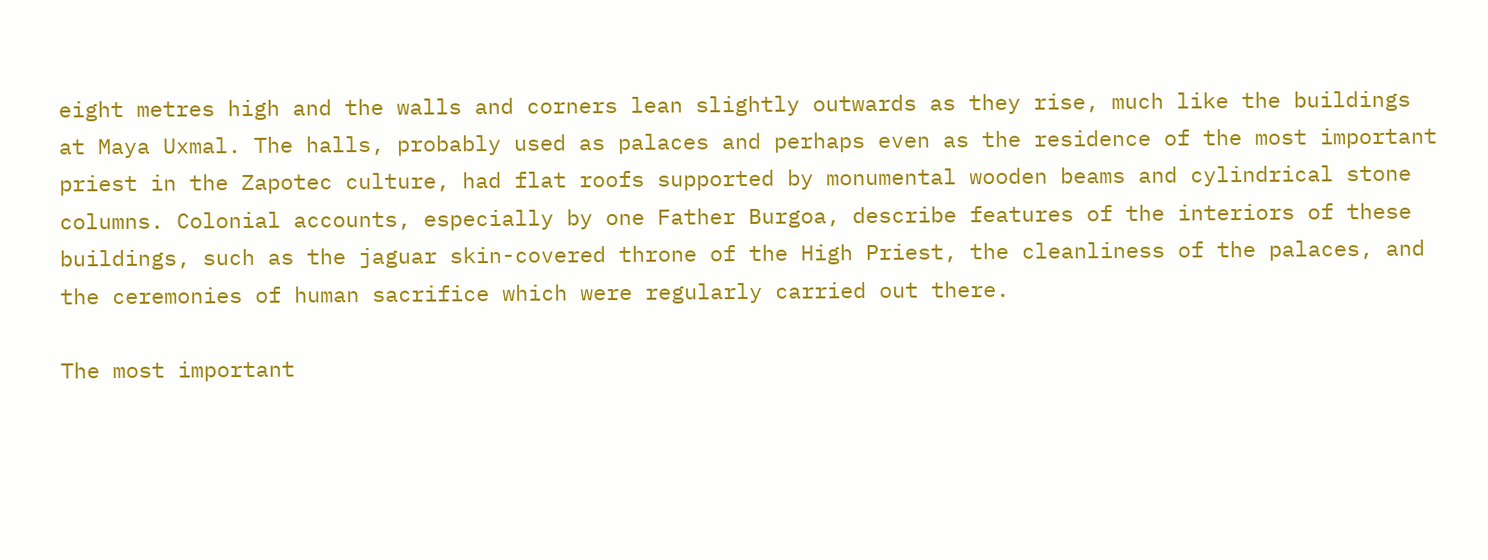eight metres high and the walls and corners lean slightly outwards as they rise, much like the buildings at Maya Uxmal. The halls, probably used as palaces and perhaps even as the residence of the most important priest in the Zapotec culture, had flat roofs supported by monumental wooden beams and cylindrical stone columns. Colonial accounts, especially by one Father Burgoa, describe features of the interiors of these buildings, such as the jaguar skin-covered throne of the High Priest, the cleanliness of the palaces, and the ceremonies of human sacrifice which were regularly carried out there.

The most important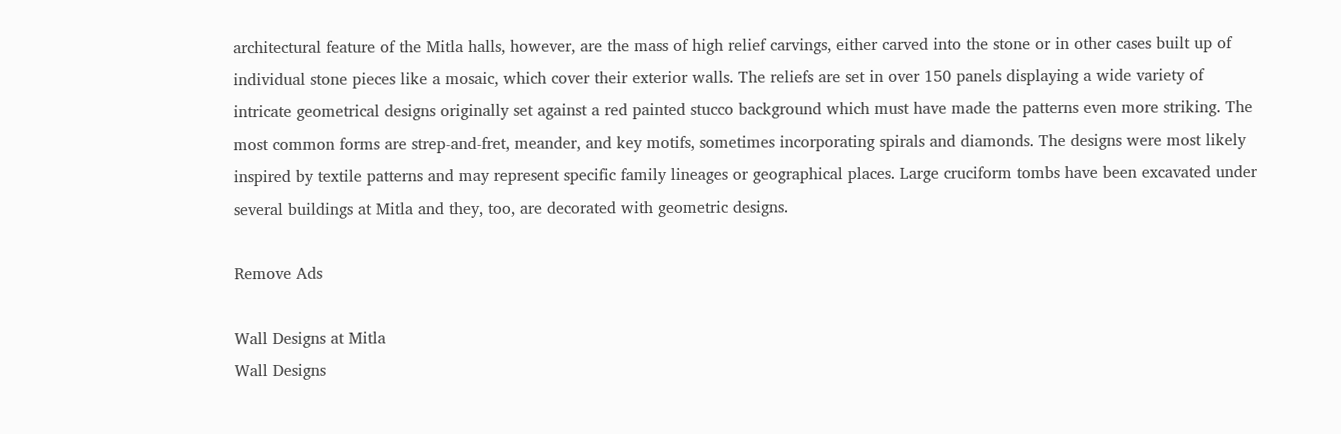architectural feature of the Mitla halls, however, are the mass of high relief carvings, either carved into the stone or in other cases built up of individual stone pieces like a mosaic, which cover their exterior walls. The reliefs are set in over 150 panels displaying a wide variety of intricate geometrical designs originally set against a red painted stucco background which must have made the patterns even more striking. The most common forms are strep-and-fret, meander, and key motifs, sometimes incorporating spirals and diamonds. The designs were most likely inspired by textile patterns and may represent specific family lineages or geographical places. Large cruciform tombs have been excavated under several buildings at Mitla and they, too, are decorated with geometric designs.

Remove Ads

Wall Designs at Mitla
Wall Designs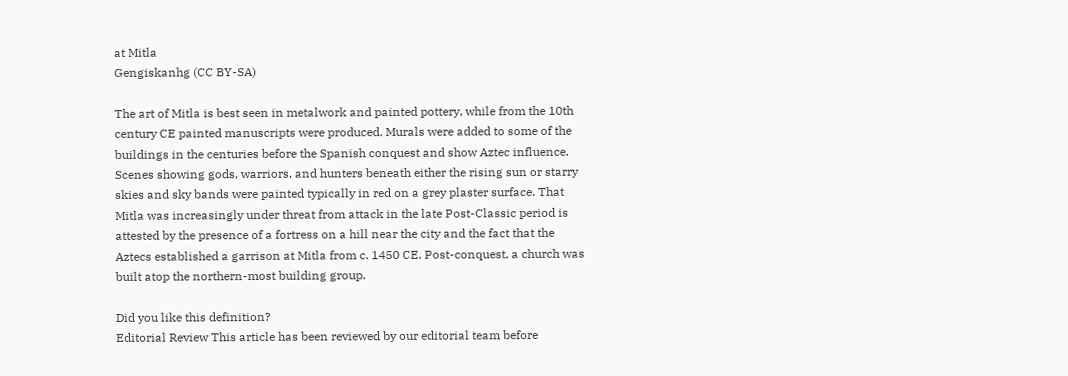at Mitla
Gengiskanhg (CC BY-SA)

The art of Mitla is best seen in metalwork and painted pottery, while from the 10th century CE painted manuscripts were produced. Murals were added to some of the buildings in the centuries before the Spanish conquest and show Aztec influence. Scenes showing gods, warriors, and hunters beneath either the rising sun or starry skies and sky bands were painted typically in red on a grey plaster surface. That Mitla was increasingly under threat from attack in the late Post-Classic period is attested by the presence of a fortress on a hill near the city and the fact that the Aztecs established a garrison at Mitla from c. 1450 CE. Post-conquest, a church was built atop the northern-most building group.

Did you like this definition?
Editorial Review This article has been reviewed by our editorial team before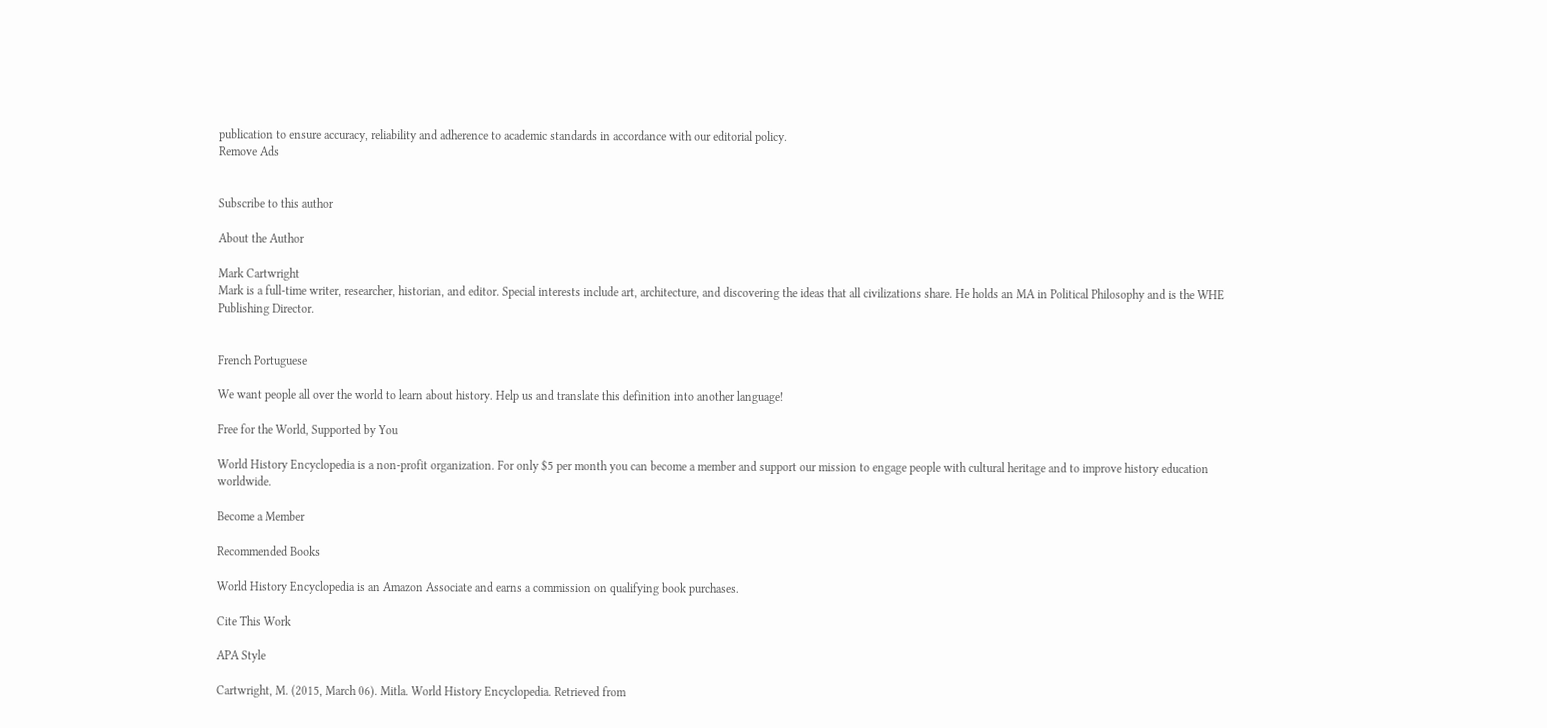publication to ensure accuracy, reliability and adherence to academic standards in accordance with our editorial policy.
Remove Ads


Subscribe to this author

About the Author

Mark Cartwright
Mark is a full-time writer, researcher, historian, and editor. Special interests include art, architecture, and discovering the ideas that all civilizations share. He holds an MA in Political Philosophy and is the WHE Publishing Director.


French Portuguese

We want people all over the world to learn about history. Help us and translate this definition into another language!

Free for the World, Supported by You

World History Encyclopedia is a non-profit organization. For only $5 per month you can become a member and support our mission to engage people with cultural heritage and to improve history education worldwide.

Become a Member

Recommended Books

World History Encyclopedia is an Amazon Associate and earns a commission on qualifying book purchases.

Cite This Work

APA Style

Cartwright, M. (2015, March 06). Mitla. World History Encyclopedia. Retrieved from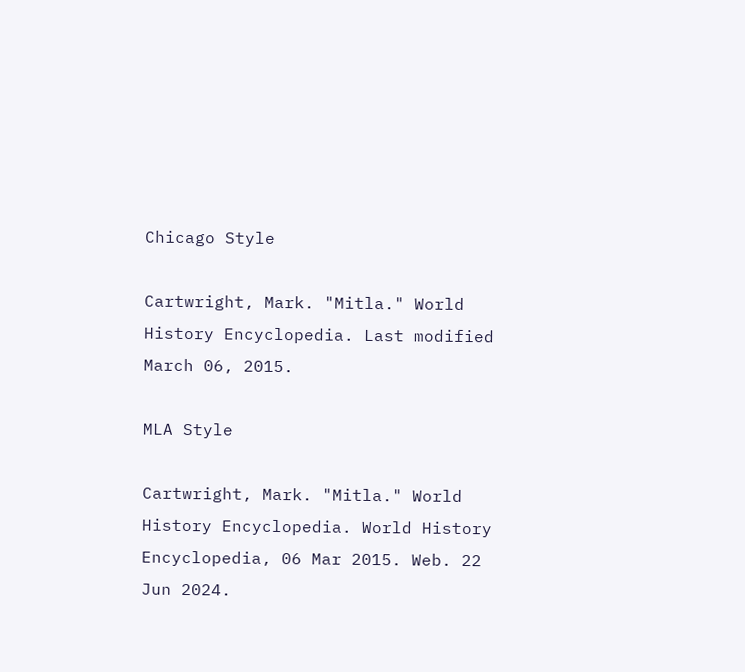Chicago Style

Cartwright, Mark. "Mitla." World History Encyclopedia. Last modified March 06, 2015.

MLA Style

Cartwright, Mark. "Mitla." World History Encyclopedia. World History Encyclopedia, 06 Mar 2015. Web. 22 Jun 2024.